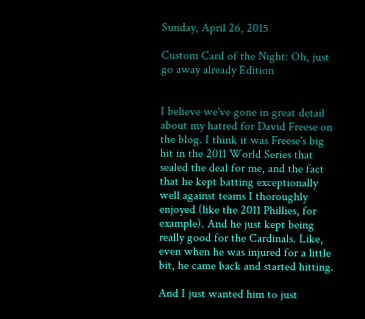Sunday, April 26, 2015

Custom Card of the Night: Oh, just go away already Edition


I believe we've gone in great detail about my hatred for David Freese on the blog. I think it was Freese's big hit in the 2011 World Series that sealed the deal for me, and the fact that he kept batting exceptionally well against teams I thoroughly enjoyed (like the 2011 Phillies, for example). And he just kept being really good for the Cardinals. Like, even when he was injured for a little bit, he came back and started hitting.

And I just wanted him to just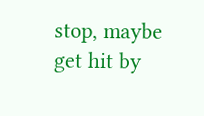stop, maybe get hit by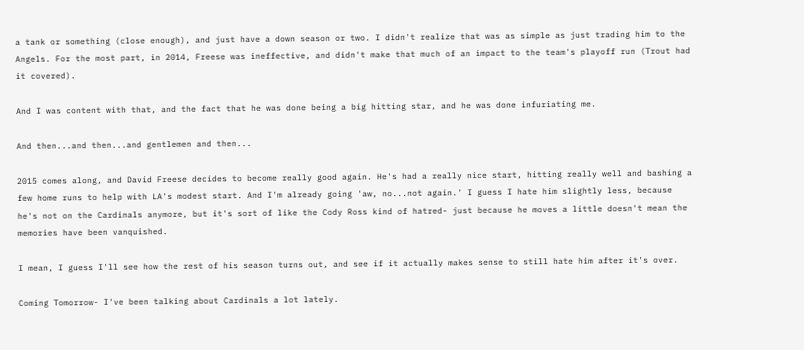a tank or something (close enough), and just have a down season or two. I didn't realize that was as simple as just trading him to the Angels. For the most part, in 2014, Freese was ineffective, and didn't make that much of an impact to the team's playoff run (Trout had it covered).

And I was content with that, and the fact that he was done being a big hitting star, and he was done infuriating me.

And then...and then...and gentlemen and then...

2015 comes along, and David Freese decides to become really good again. He's had a really nice start, hitting really well and bashing a few home runs to help with LA's modest start. And I'm already going 'aw, no...not again.' I guess I hate him slightly less, because he's not on the Cardinals anymore, but it's sort of like the Cody Ross kind of hatred- just because he moves a little doesn't mean the memories have been vanquished.

I mean, I guess I'll see how the rest of his season turns out, and see if it actually makes sense to still hate him after it's over.

Coming Tomorrow- I've been talking about Cardinals a lot lately.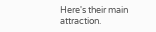Here's their main attraction.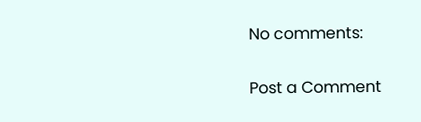No comments:

Post a Comment